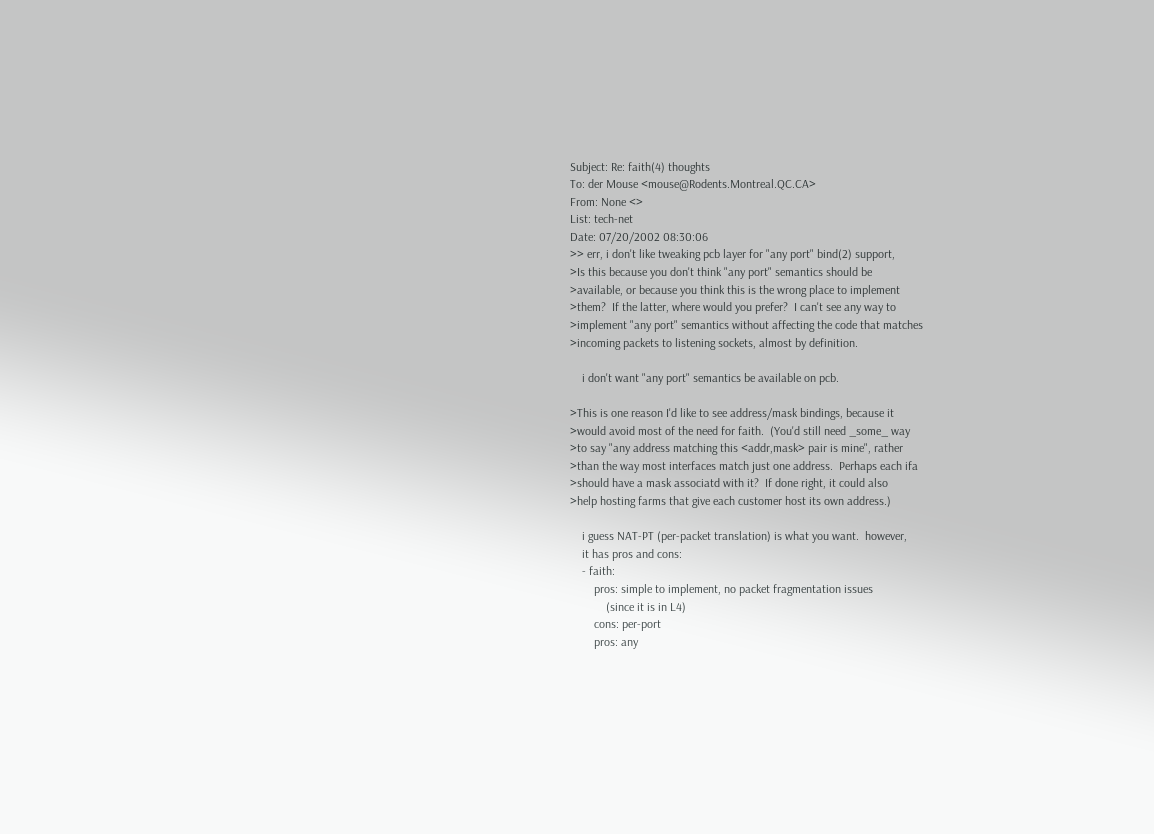Subject: Re: faith(4) thoughts
To: der Mouse <mouse@Rodents.Montreal.QC.CA>
From: None <>
List: tech-net
Date: 07/20/2002 08:30:06
>> err, i don't like tweaking pcb layer for "any port" bind(2) support,
>Is this because you don't think "any port" semantics should be
>available, or because you think this is the wrong place to implement
>them?  If the latter, where would you prefer?  I can't see any way to
>implement "any port" semantics without affecting the code that matches
>incoming packets to listening sockets, almost by definition.

    i don't want "any port" semantics be available on pcb.

>This is one reason I'd like to see address/mask bindings, because it
>would avoid most of the need for faith.  (You'd still need _some_ way
>to say "any address matching this <addr,mask> pair is mine", rather
>than the way most interfaces match just one address.  Perhaps each ifa
>should have a mask associatd with it?  If done right, it could also
>help hosting farms that give each customer host its own address.)

    i guess NAT-PT (per-packet translation) is what you want.  however,
    it has pros and cons:
    - faith:
        pros: simple to implement, no packet fragmentation issues
            (since it is in L4)
        cons: per-port
        pros: any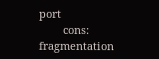port
        cons: fragmentation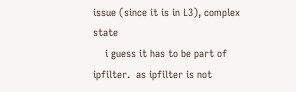issue (since it is in L3), complex state
    i guess it has to be part of ipfilter.  as ipfilter is not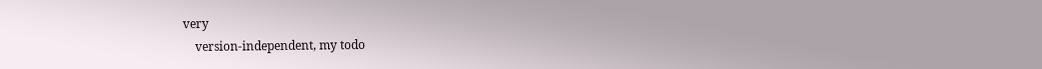very
    version-independent, my todo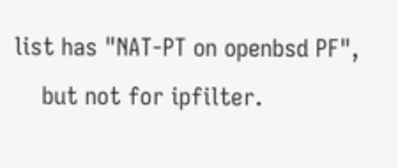list has "NAT-PT on openbsd PF",
    but not for ipfilter.